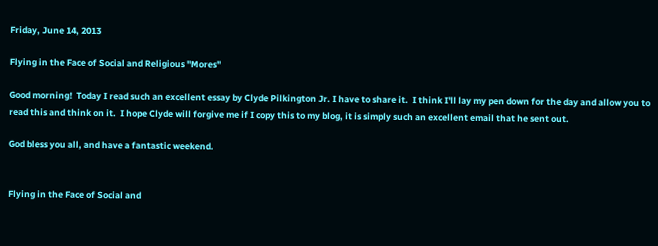Friday, June 14, 2013

Flying in the Face of Social and Religious "Mores"

Good morning!  Today I read such an excellent essay by Clyde Pilkington Jr. I have to share it.  I think I'll lay my pen down for the day and allow you to read this and think on it.  I hope Clyde will forgive me if I copy this to my blog, it is simply such an excellent email that he sent out.

God bless you all, and have a fantastic weekend.


Flying in the Face of Social and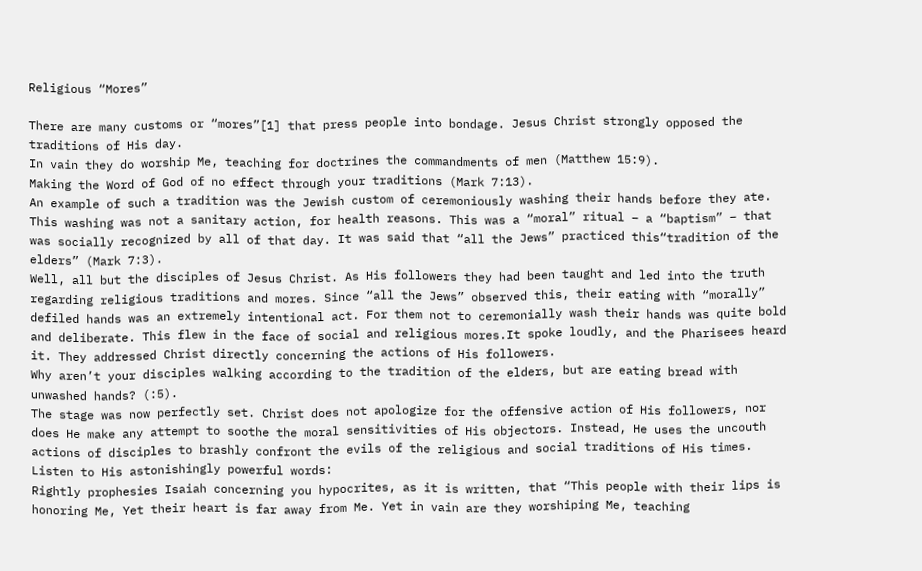Religious “Mores”

There are many customs or “mores”[1] that press people into bondage. Jesus Christ strongly opposed the traditions of His day.
In vain they do worship Me, teaching for doctrines the commandments of men (Matthew 15:9).
Making the Word of God of no effect through your traditions (Mark 7:13).
An example of such a tradition was the Jewish custom of ceremoniously washing their hands before they ate. This washing was not a sanitary action, for health reasons. This was a “moral” ritual – a “baptism” – that was socially recognized by all of that day. It was said that “all the Jews” practiced this“tradition of the elders” (Mark 7:3).
Well, all but the disciples of Jesus Christ. As His followers they had been taught and led into the truth regarding religious traditions and mores. Since “all the Jews” observed this, their eating with “morally” defiled hands was an extremely intentional act. For them not to ceremonially wash their hands was quite bold and deliberate. This flew in the face of social and religious mores.It spoke loudly, and the Pharisees heard it. They addressed Christ directly concerning the actions of His followers.
Why aren’t your disciples walking according to the tradition of the elders, but are eating bread with unwashed hands? (:5).
The stage was now perfectly set. Christ does not apologize for the offensive action of His followers, nor does He make any attempt to soothe the moral sensitivities of His objectors. Instead, He uses the uncouth actions of disciples to brashly confront the evils of the religious and social traditions of His times. Listen to His astonishingly powerful words:
Rightly prophesies Isaiah concerning you hypocrites, as it is written, that “This people with their lips is honoring Me, Yet their heart is far away from Me. Yet in vain are they worshiping Me, teaching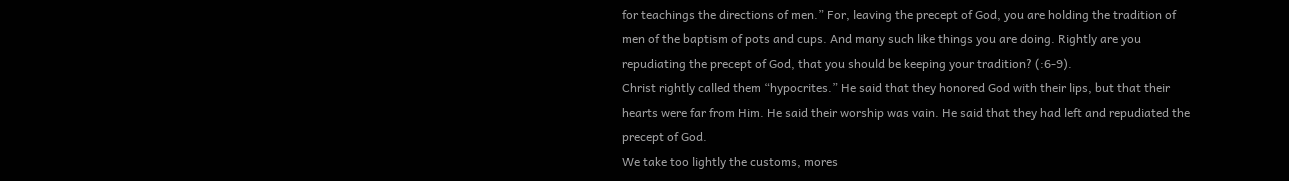for teachings the directions of men.” For, leaving the precept of God, you are holding the tradition of men of the baptism of pots and cups. And many such like things you are doing. Rightly are you repudiating the precept of God, that you should be keeping your tradition? (:6-9).
Christ rightly called them “hypocrites.” He said that they honored God with their lips, but that their hearts were far from Him. He said their worship was vain. He said that they had left and repudiated the precept of God.
We take too lightly the customs, mores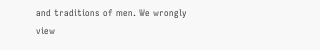and traditions of men. We wrongly view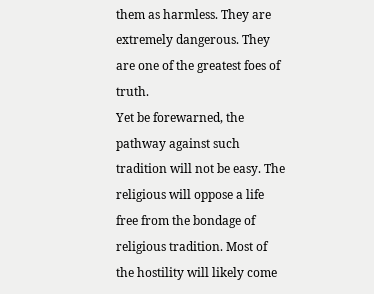them as harmless. They are extremely dangerous. They are one of the greatest foes of truth.
Yet be forewarned, the pathway against such tradition will not be easy. The religious will oppose a life free from the bondage of religious tradition. Most of the hostility will likely come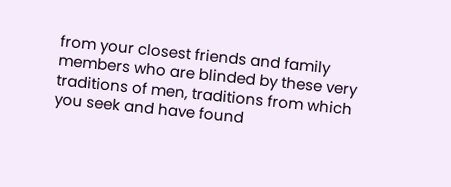from your closest friends and family members who are blinded by these very traditions of men, traditions from which you seek and have found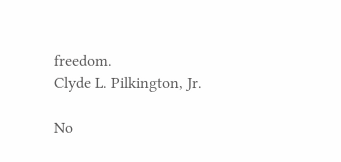freedom.
Clyde L. Pilkington, Jr.

No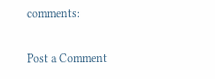comments:

Post a Comment